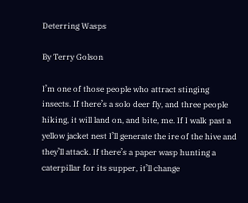Deterring Wasps

By Terry Golson

I’m one of those people who attract stinging insects. If there’s a solo deer fly, and three people hiking, it will land on, and bite, me. If I walk past a yellow jacket nest I’ll generate the ire of the hive and they’ll attack. If there’s a paper wasp hunting a caterpillar for its supper, it’ll change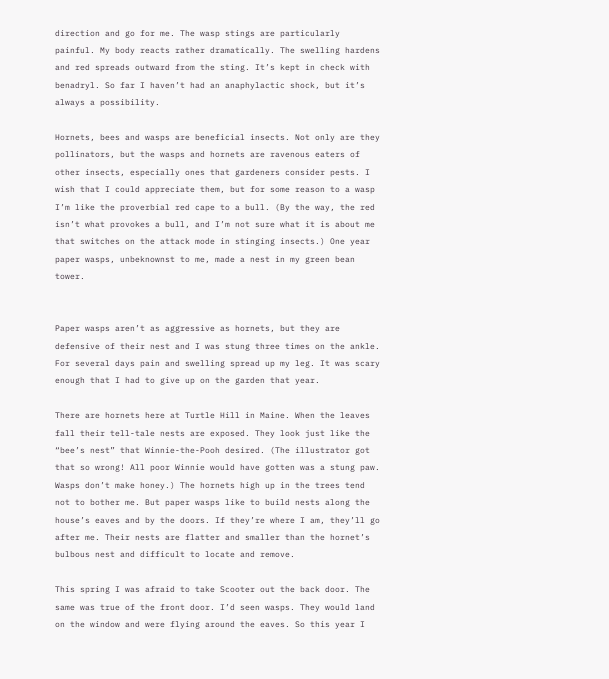direction and go for me. The wasp stings are particularly painful. My body reacts rather dramatically. The swelling hardens and red spreads outward from the sting. It’s kept in check with benadryl. So far I haven’t had an anaphylactic shock, but it’s always a possibility.

Hornets, bees and wasps are beneficial insects. Not only are they pollinators, but the wasps and hornets are ravenous eaters of other insects, especially ones that gardeners consider pests. I wish that I could appreciate them, but for some reason to a wasp I’m like the proverbial red cape to a bull. (By the way, the red isn’t what provokes a bull, and I’m not sure what it is about me that switches on the attack mode in stinging insects.) One year paper wasps, unbeknownst to me, made a nest in my green bean tower.


Paper wasps aren’t as aggressive as hornets, but they are defensive of their nest and I was stung three times on the ankle. For several days pain and swelling spread up my leg. It was scary enough that I had to give up on the garden that year.

There are hornets here at Turtle Hill in Maine. When the leaves fall their tell-tale nests are exposed. They look just like the “bee’s nest” that Winnie-the-Pooh desired. (The illustrator got that so wrong! All poor Winnie would have gotten was a stung paw. Wasps don’t make honey.) The hornets high up in the trees tend not to bother me. But paper wasps like to build nests along the house’s eaves and by the doors. If they’re where I am, they’ll go after me. Their nests are flatter and smaller than the hornet’s bulbous nest and difficult to locate and remove.

This spring I was afraid to take Scooter out the back door. The same was true of the front door. I’d seen wasps. They would land on the window and were flying around the eaves. So this year I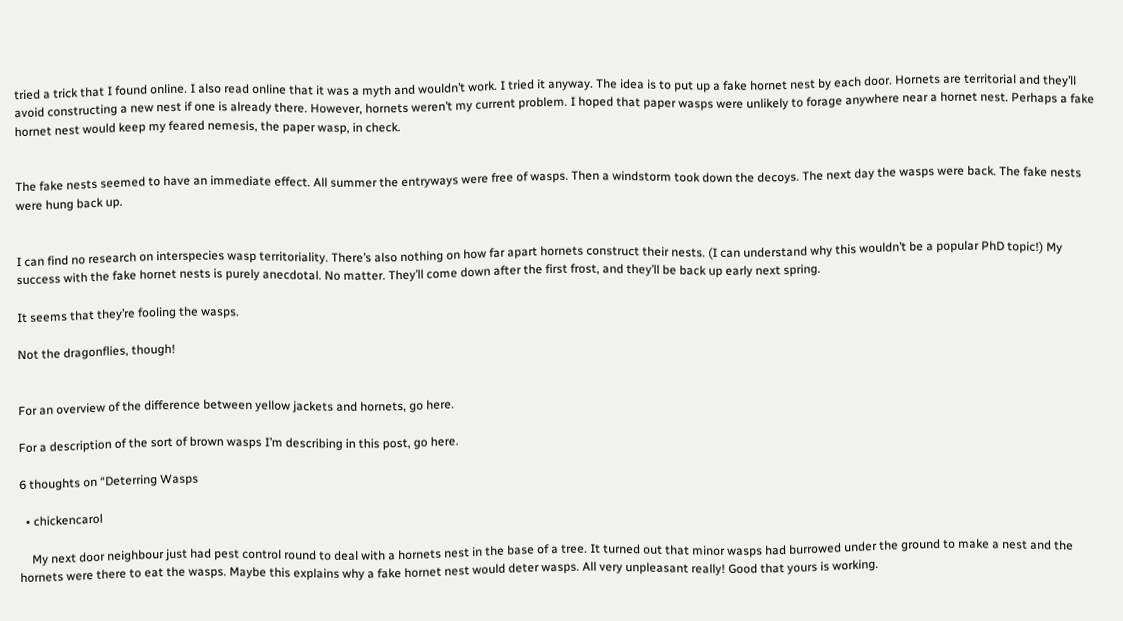tried a trick that I found online. I also read online that it was a myth and wouldn’t work. I tried it anyway. The idea is to put up a fake hornet nest by each door. Hornets are territorial and they’ll avoid constructing a new nest if one is already there. However, hornets weren’t my current problem. I hoped that paper wasps were unlikely to forage anywhere near a hornet nest. Perhaps a fake hornet nest would keep my feared nemesis, the paper wasp, in check.


The fake nests seemed to have an immediate effect. All summer the entryways were free of wasps. Then a windstorm took down the decoys. The next day the wasps were back. The fake nests were hung back up.


I can find no research on interspecies wasp territoriality. There’s also nothing on how far apart hornets construct their nests. (I can understand why this wouldn’t be a popular PhD topic!) My success with the fake hornet nests is purely anecdotal. No matter. They’ll come down after the first frost, and they’ll be back up early next spring.

It seems that they’re fooling the wasps.

Not the dragonflies, though!


For an overview of the difference between yellow jackets and hornets, go here.

For a description of the sort of brown wasps I’m describing in this post, go here.

6 thoughts on “Deterring Wasps

  • chickencarol

    My next door neighbour just had pest control round to deal with a hornets nest in the base of a tree. It turned out that minor wasps had burrowed under the ground to make a nest and the hornets were there to eat the wasps. Maybe this explains why a fake hornet nest would deter wasps. All very unpleasant really! Good that yours is working.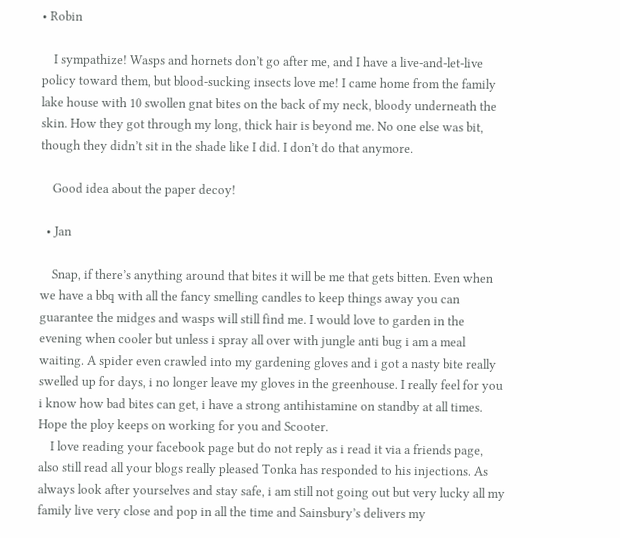• Robin

    I sympathize! Wasps and hornets don’t go after me, and I have a live-and-let-live policy toward them, but blood-sucking insects love me! I came home from the family lake house with 10 swollen gnat bites on the back of my neck, bloody underneath the skin. How they got through my long, thick hair is beyond me. No one else was bit, though they didn’t sit in the shade like I did. I don’t do that anymore.

    Good idea about the paper decoy!

  • Jan

    Snap, if there’s anything around that bites it will be me that gets bitten. Even when we have a bbq with all the fancy smelling candles to keep things away you can guarantee the midges and wasps will still find me. I would love to garden in the evening when cooler but unless i spray all over with jungle anti bug i am a meal waiting. A spider even crawled into my gardening gloves and i got a nasty bite really swelled up for days, i no longer leave my gloves in the greenhouse. I really feel for you i know how bad bites can get, i have a strong antihistamine on standby at all times. Hope the ploy keeps on working for you and Scooter.
    I love reading your facebook page but do not reply as i read it via a friends page, also still read all your blogs really pleased Tonka has responded to his injections. As always look after yourselves and stay safe, i am still not going out but very lucky all my family live very close and pop in all the time and Sainsbury’s delivers my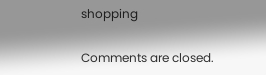shopping

Comments are closed.